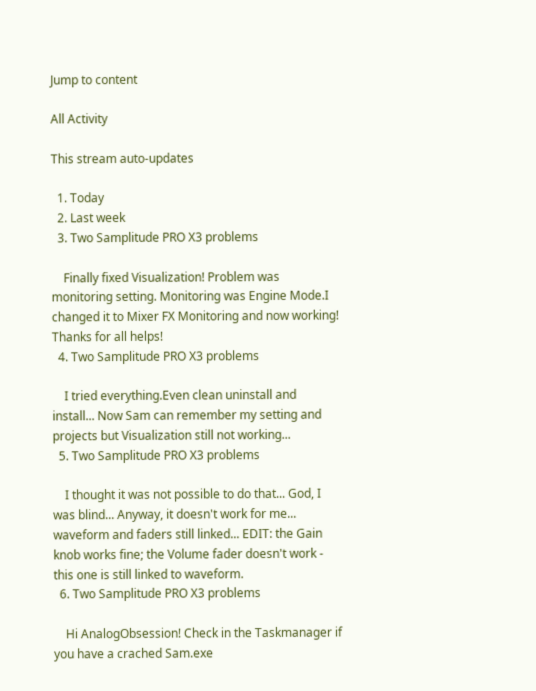Jump to content

All Activity

This stream auto-updates

  1. Today
  2. Last week
  3. Two Samplitude PRO X3 problems

    Finally fixed Visualization! Problem was monitoring setting. Monitoring was Engine Mode.I changed it to Mixer FX Monitoring and now working! Thanks for all helps!
  4. Two Samplitude PRO X3 problems

    I tried everything.Even clean uninstall and install... Now Sam can remember my setting and projects but Visualization still not working...
  5. Two Samplitude PRO X3 problems

    I thought it was not possible to do that... God, I was blind... Anyway, it doesn't work for me... waveform and faders still linked... EDIT: the Gain knob works fine; the Volume fader doesn't work - this one is still linked to waveform.
  6. Two Samplitude PRO X3 problems

    Hi AnalogObsession! Check in the Taskmanager if you have a crached Sam.exe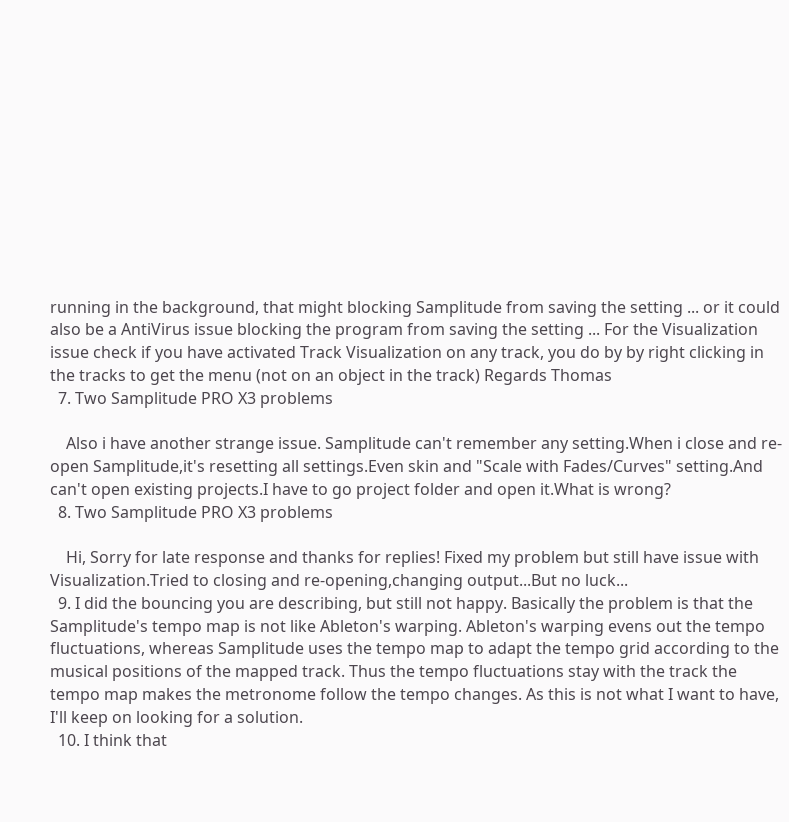running in the background, that might blocking Samplitude from saving the setting ... or it could also be a AntiVirus issue blocking the program from saving the setting ... For the Visualization issue check if you have activated Track Visualization on any track, you do by by right clicking in the tracks to get the menu (not on an object in the track) Regards Thomas
  7. Two Samplitude PRO X3 problems

    Also i have another strange issue. Samplitude can't remember any setting.When i close and re-open Samplitude,it's resetting all settings.Even skin and "Scale with Fades/Curves" setting.And can't open existing projects.I have to go project folder and open it.What is wrong?
  8. Two Samplitude PRO X3 problems

    Hi, Sorry for late response and thanks for replies! Fixed my problem but still have issue with Visualization.Tried to closing and re-opening,changing output...But no luck...
  9. I did the bouncing you are describing, but still not happy. Basically the problem is that the Samplitude's tempo map is not like Ableton's warping. Ableton's warping evens out the tempo fluctuations, whereas Samplitude uses the tempo map to adapt the tempo grid according to the musical positions of the mapped track. Thus the tempo fluctuations stay with the track the tempo map makes the metronome follow the tempo changes. As this is not what I want to have, I'll keep on looking for a solution.
  10. I think that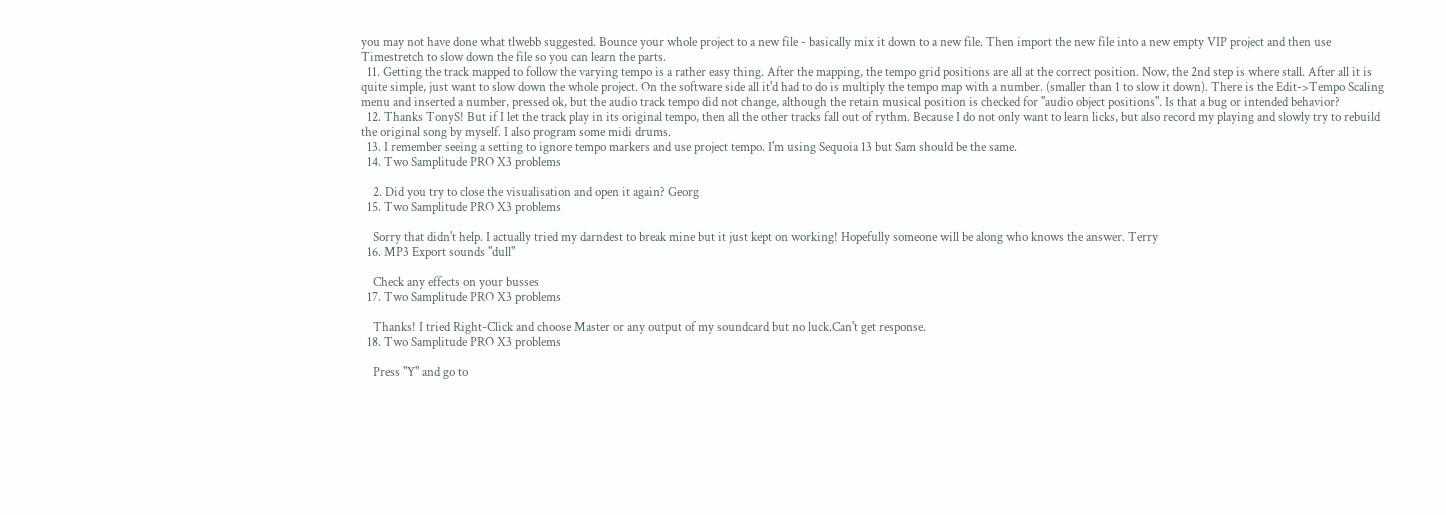you may not have done what tlwebb suggested. Bounce your whole project to a new file - basically mix it down to a new file. Then import the new file into a new empty VIP project and then use Timestretch to slow down the file so you can learn the parts.
  11. Getting the track mapped to follow the varying tempo is a rather easy thing. After the mapping, the tempo grid positions are all at the correct position. Now, the 2nd step is where stall. After all it is quite simple, just want to slow down the whole project. On the software side all it'd had to do is multiply the tempo map with a number. (smaller than 1 to slow it down). There is the Edit->Tempo Scaling menu and inserted a number, pressed ok, but the audio track tempo did not change, although the retain musical position is checked for "audio object positions". Is that a bug or intended behavior?
  12. Thanks TonyS! But if I let the track play in its original tempo, then all the other tracks fall out of rythm. Because I do not only want to learn licks, but also record my playing and slowly try to rebuild the original song by myself. I also program some midi drums.
  13. I remember seeing a setting to ignore tempo markers and use project tempo. I'm using Sequoia 13 but Sam should be the same.
  14. Two Samplitude PRO X3 problems

    2. Did you try to close the visualisation and open it again? Georg
  15. Two Samplitude PRO X3 problems

    Sorry that didn't help. I actually tried my darndest to break mine but it just kept on working! Hopefully someone will be along who knows the answer. Terry
  16. MP3 Export sounds "dull"

    Check any effects on your busses
  17. Two Samplitude PRO X3 problems

    Thanks! I tried Right-Click and choose Master or any output of my soundcard but no luck.Can't get response.
  18. Two Samplitude PRO X3 problems

    Press "Y" and go to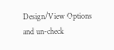Design/View Options and un-check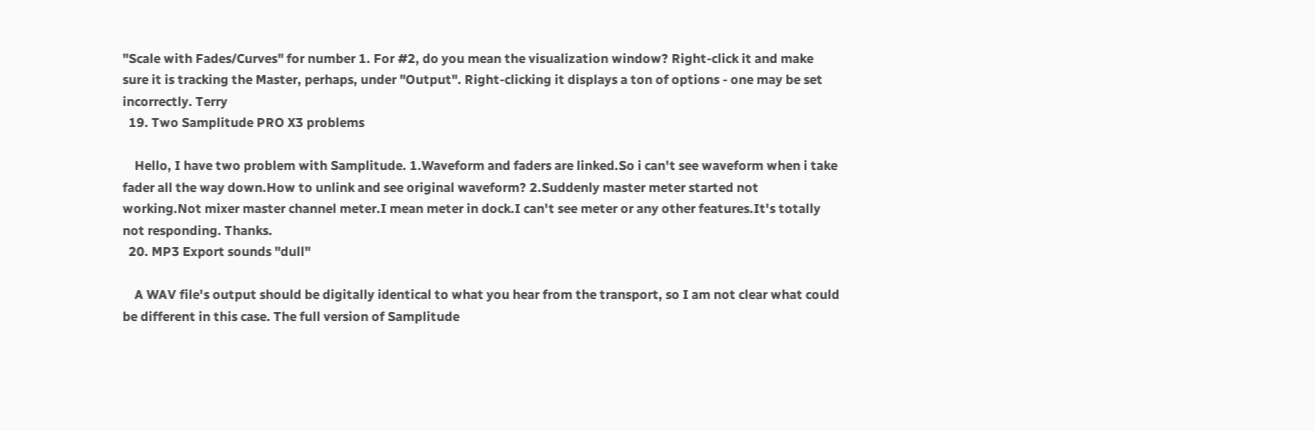"Scale with Fades/Curves" for number 1. For #2, do you mean the visualization window? Right-click it and make sure it is tracking the Master, perhaps, under "Output". Right-clicking it displays a ton of options - one may be set incorrectly. Terry
  19. Two Samplitude PRO X3 problems

    Hello, I have two problem with Samplitude. 1.Waveform and faders are linked.So i can't see waveform when i take fader all the way down.How to unlink and see original waveform? 2.Suddenly master meter started not working.Not mixer master channel meter.I mean meter in dock.I can't see meter or any other features.It's totally not responding. Thanks.
  20. MP3 Export sounds "dull"

    A WAV file's output should be digitally identical to what you hear from the transport, so I am not clear what could be different in this case. The full version of Samplitude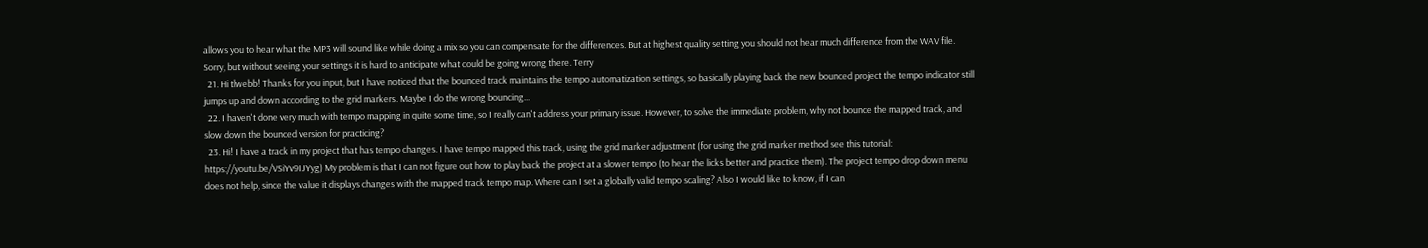allows you to hear what the MP3 will sound like while doing a mix so you can compensate for the differences. But at highest quality setting you should not hear much difference from the WAV file. Sorry, but without seeing your settings it is hard to anticipate what could be going wrong there. Terry
  21. Hi tlwebb! Thanks for you input, but I have noticed that the bounced track maintains the tempo automatization settings, so basically playing back the new bounced project the tempo indicator still jumps up and down according to the grid markers. Maybe I do the wrong bouncing...
  22. I haven't done very much with tempo mapping in quite some time, so I really can't address your primary issue. However, to solve the immediate problem, why not bounce the mapped track, and slow down the bounced version for practicing?
  23. Hi! I have a track in my project that has tempo changes. I have tempo mapped this track, using the grid marker adjustment (for using the grid marker method see this tutorial: https://youtu.be/VSiYv9IJYyg) My problem is that I can not figure out how to play back the project at a slower tempo (to hear the licks better and practice them). The project tempo drop down menu does not help, since the value it displays changes with the mapped track tempo map. Where can I set a globally valid tempo scaling? Also I would like to know, if I can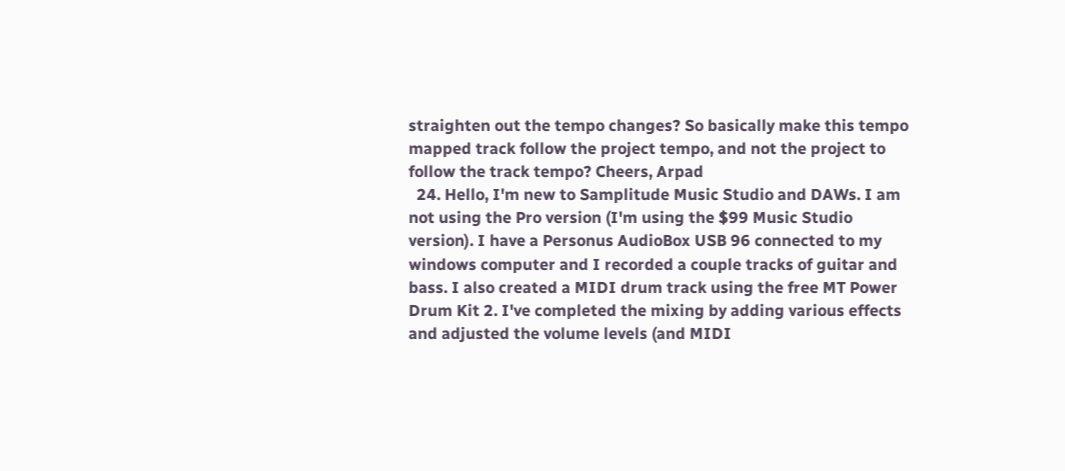straighten out the tempo changes? So basically make this tempo mapped track follow the project tempo, and not the project to follow the track tempo? Cheers, Arpad
  24. Hello, I'm new to Samplitude Music Studio and DAWs. I am not using the Pro version (I'm using the $99 Music Studio version). I have a Personus AudioBox USB 96 connected to my windows computer and I recorded a couple tracks of guitar and bass. I also created a MIDI drum track using the free MT Power Drum Kit 2. I've completed the mixing by adding various effects and adjusted the volume levels (and MIDI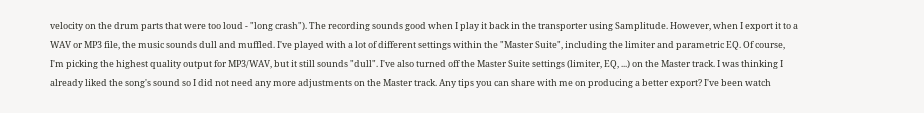velocity on the drum parts that were too loud - "long crash"). The recording sounds good when I play it back in the transporter using Samplitude. However, when I export it to a WAV or MP3 file, the music sounds dull and muffled. I've played with a lot of different settings within the "Master Suite", including the limiter and parametric EQ. Of course, I'm picking the highest quality output for MP3/WAV, but it still sounds "dull". I've also turned off the Master Suite settings (limiter, EQ, ...) on the Master track. I was thinking I already liked the song's sound so I did not need any more adjustments on the Master track. Any tips you can share with me on producing a better export? I've been watch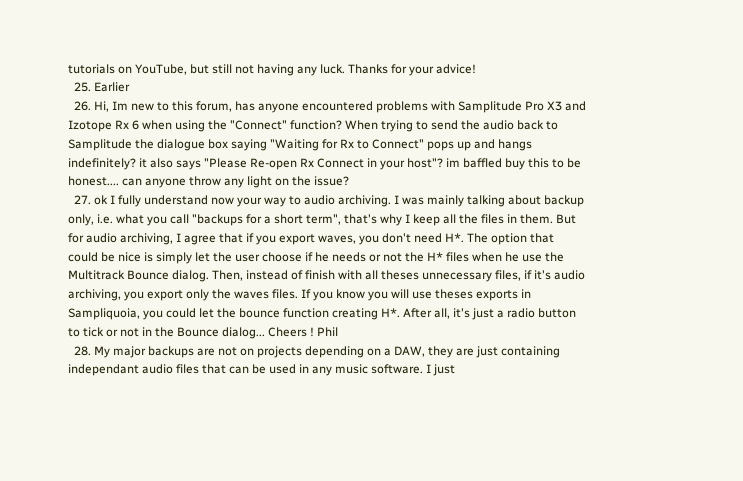tutorials on YouTube, but still not having any luck. Thanks for your advice!
  25. Earlier
  26. Hi, Im new to this forum, has anyone encountered problems with Samplitude Pro X3 and Izotope Rx 6 when using the "Connect" function? When trying to send the audio back to Samplitude the dialogue box saying "Waiting for Rx to Connect" pops up and hangs indefinitely? it also says "Please Re-open Rx Connect in your host"? im baffled buy this to be honest.... can anyone throw any light on the issue?
  27. ok I fully understand now your way to audio archiving. I was mainly talking about backup only, i.e. what you call "backups for a short term", that's why I keep all the files in them. But for audio archiving, I agree that if you export waves, you don't need H*. The option that could be nice is simply let the user choose if he needs or not the H* files when he use the Multitrack Bounce dialog. Then, instead of finish with all theses unnecessary files, if it's audio archiving, you export only the waves files. If you know you will use theses exports in Sampliquoia, you could let the bounce function creating H*. After all, it's just a radio button to tick or not in the Bounce dialog... Cheers ! Phil
  28. My major backups are not on projects depending on a DAW, they are just containing independant audio files that can be used in any music software. I just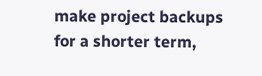make project backups for a shorter term,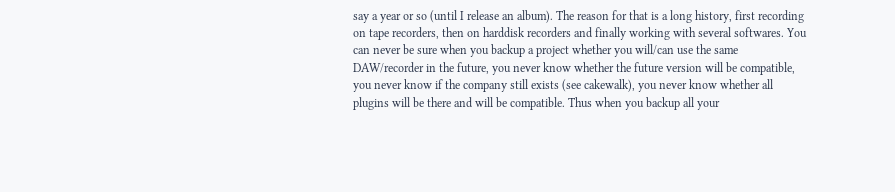say a year or so (until I release an album). The reason for that is a long history, first recording on tape recorders, then on harddisk recorders and finally working with several softwares. You can never be sure when you backup a project whether you will/can use the same DAW/recorder in the future, you never know whether the future version will be compatible, you never know if the company still exists (see cakewalk), you never know whether all plugins will be there and will be compatible. Thus when you backup all your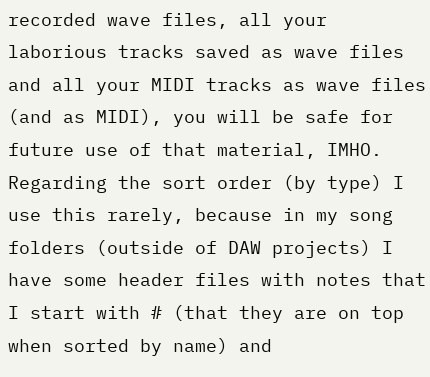recorded wave files, all your laborious tracks saved as wave files and all your MIDI tracks as wave files (and as MIDI), you will be safe for future use of that material, IMHO. Regarding the sort order (by type) I use this rarely, because in my song folders (outside of DAW projects) I have some header files with notes that I start with # (that they are on top when sorted by name) and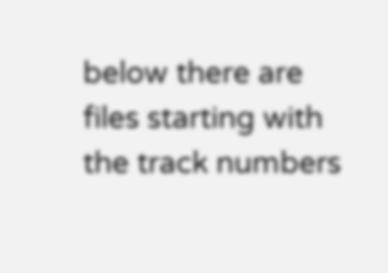below there are files starting with the track numbers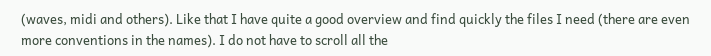(waves, midi and others). Like that I have quite a good overview and find quickly the files I need (there are even more conventions in the names). I do not have to scroll all the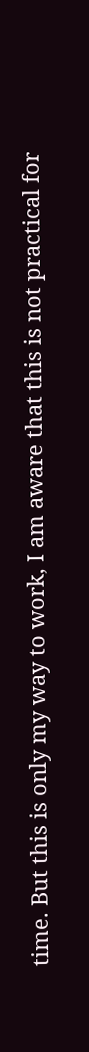time. But this is only my way to work, I am aware that this is not practical for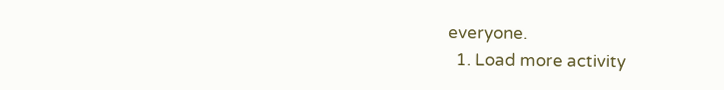everyone.
  1. Load more activity